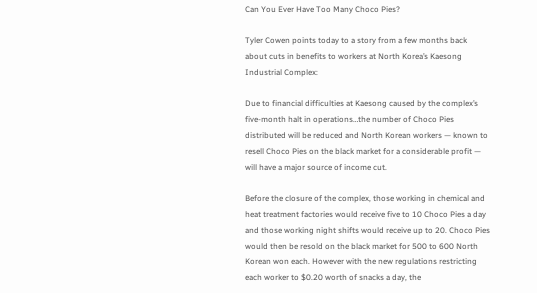Can You Ever Have Too Many Choco Pies?

Tyler Cowen points today to a story from a few months back about cuts in benefits to workers at North Korea’s Kaesong Industrial Complex:

Due to financial difficulties at Kaesong caused by the complex’s five-month halt in operations…the number of Choco Pies distributed will be reduced and North Korean workers — known to resell Choco Pies on the black market for a considerable profit — will have a major source of income cut.

Before the closure of the complex, those working in chemical and heat treatment factories would receive five to 10 Choco Pies a day and those working night shifts would receive up to 20. Choco Pies would then be resold on the black market for 500 to 600 North Korean won each. However with the new regulations restricting each worker to $0.20 worth of snacks a day, the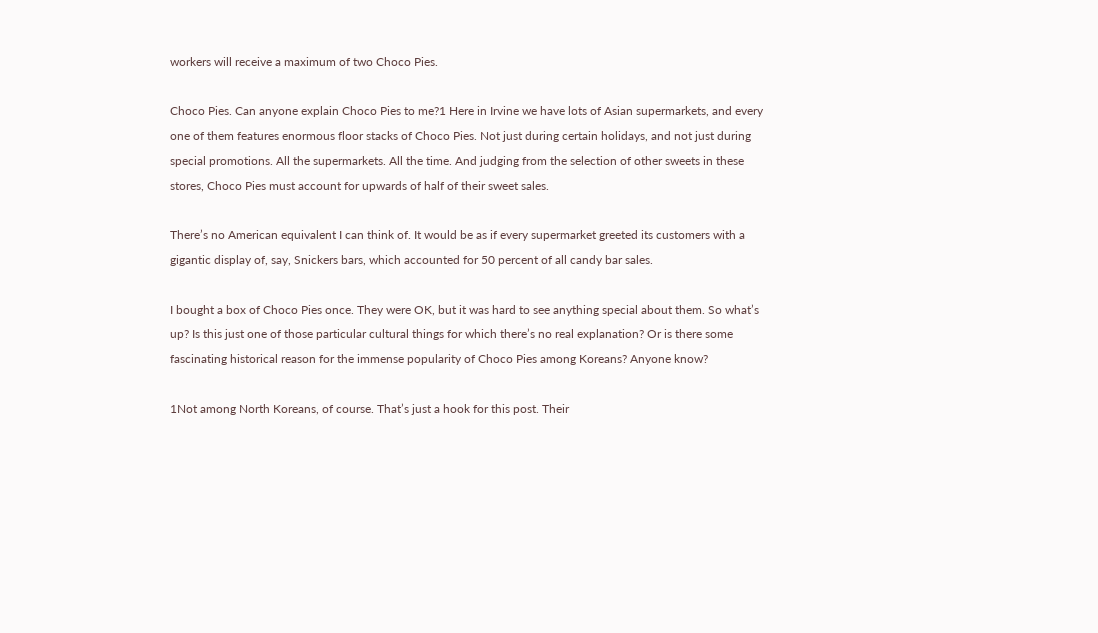workers will receive a maximum of two Choco Pies.

Choco Pies. Can anyone explain Choco Pies to me?1 Here in Irvine we have lots of Asian supermarkets, and every one of them features enormous floor stacks of Choco Pies. Not just during certain holidays, and not just during special promotions. All the supermarkets. All the time. And judging from the selection of other sweets in these stores, Choco Pies must account for upwards of half of their sweet sales.

There’s no American equivalent I can think of. It would be as if every supermarket greeted its customers with a gigantic display of, say, Snickers bars, which accounted for 50 percent of all candy bar sales.

I bought a box of Choco Pies once. They were OK, but it was hard to see anything special about them. So what’s up? Is this just one of those particular cultural things for which there’s no real explanation? Or is there some fascinating historical reason for the immense popularity of Choco Pies among Koreans? Anyone know?

1Not among North Koreans, of course. That’s just a hook for this post. Their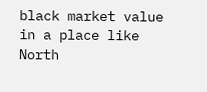black market value in a place like North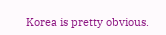Korea is pretty obvious.